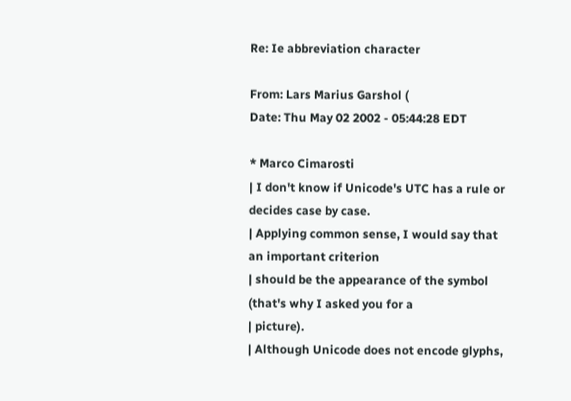Re: Ie abbreviation character

From: Lars Marius Garshol (
Date: Thu May 02 2002 - 05:44:28 EDT

* Marco Cimarosti
| I don't know if Unicode's UTC has a rule or decides case by case.
| Applying common sense, I would say that an important criterion
| should be the appearance of the symbol (that's why I asked you for a
| picture).
| Although Unicode does not encode glyphs,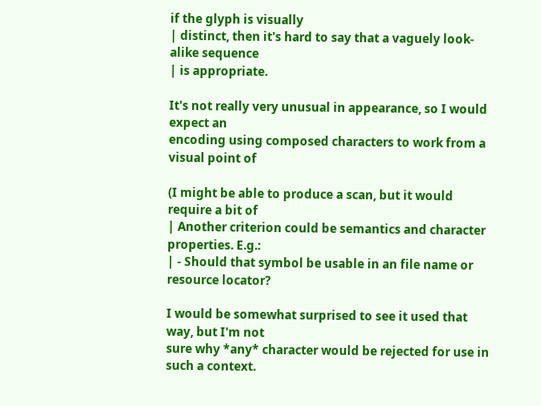if the glyph is visually
| distinct, then it's hard to say that a vaguely look-alike sequence
| is appropriate.

It's not really very unusual in appearance, so I would expect an
encoding using composed characters to work from a visual point of

(I might be able to produce a scan, but it would require a bit of
| Another criterion could be semantics and character properties. E.g.:
| - Should that symbol be usable in an file name or resource locator?

I would be somewhat surprised to see it used that way, but I'm not
sure why *any* character would be rejected for use in such a context.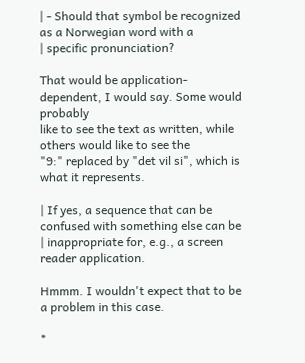| - Should that symbol be recognized as a Norwegian word with a
| specific pronunciation?

That would be application-dependent, I would say. Some would probably
like to see the text as written, while others would like to see the
"9:" replaced by "det vil si", which is what it represents.

| If yes, a sequence that can be confused with something else can be
| inappropriate for, e.g., a screen reader application.

Hmmm. I wouldn't expect that to be a problem in this case.

*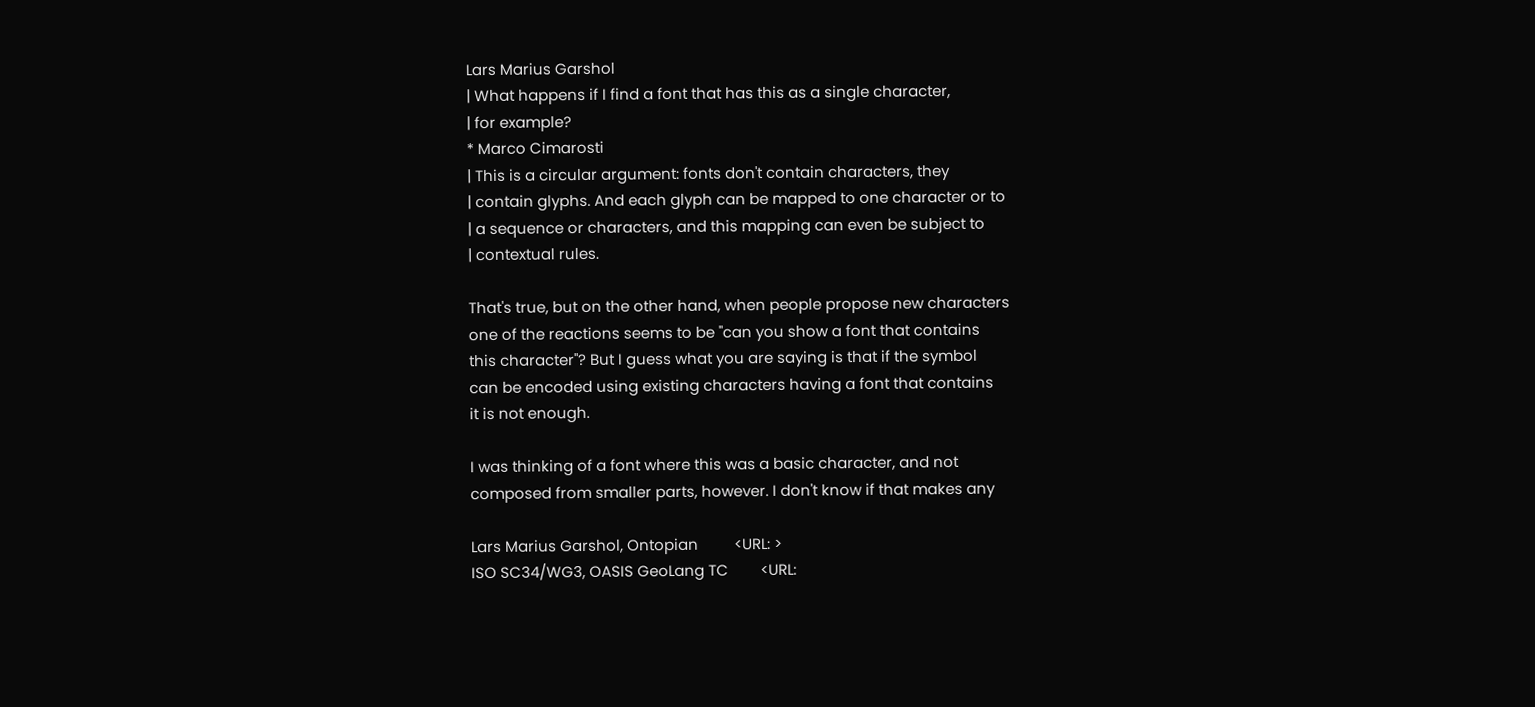Lars Marius Garshol
| What happens if I find a font that has this as a single character,
| for example?
* Marco Cimarosti
| This is a circular argument: fonts don't contain characters, they
| contain glyphs. And each glyph can be mapped to one character or to
| a sequence or characters, and this mapping can even be subject to
| contextual rules.

That's true, but on the other hand, when people propose new characters
one of the reactions seems to be "can you show a font that contains
this character"? But I guess what you are saying is that if the symbol
can be encoded using existing characters having a font that contains
it is not enough.

I was thinking of a font where this was a basic character, and not
composed from smaller parts, however. I don't know if that makes any

Lars Marius Garshol, Ontopian         <URL: >
ISO SC34/WG3, OASIS GeoLang TC        <URL: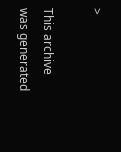>

This archive was generated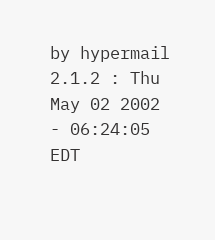by hypermail 2.1.2 : Thu May 02 2002 - 06:24:05 EDT